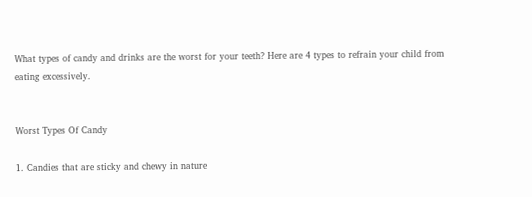What types of candy and drinks are the worst for your teeth? Here are 4 types to refrain your child from eating excessively.


Worst Types Of Candy

1. Candies that are sticky and chewy in nature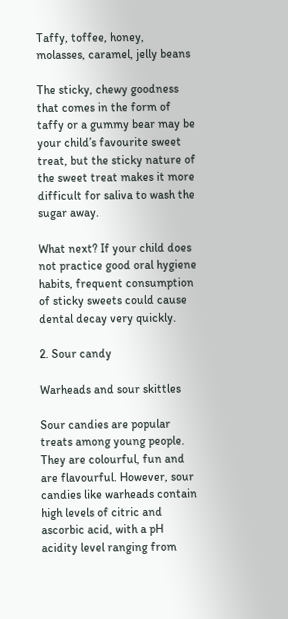Taffy, toffee, honey, molasses, caramel, jelly beans

The sticky, chewy goodness that comes in the form of taffy or a gummy bear may be your child’s favourite sweet treat, but the sticky nature of the sweet treat makes it more difficult for saliva to wash the sugar away.

What next? If your child does not practice good oral hygiene habits, frequent consumption of sticky sweets could cause dental decay very quickly.

2. Sour candy

Warheads and sour skittles

Sour candies are popular treats among young people. They are colourful, fun and are flavourful. However, sour candies like warheads contain high levels of citric and ascorbic acid, with a pH acidity level ranging from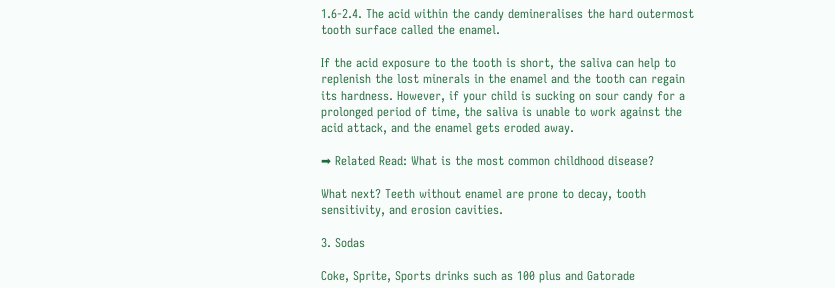1.6-2.4. The acid within the candy demineralises the hard outermost tooth surface called the enamel.

If the acid exposure to the tooth is short, the saliva can help to replenish the lost minerals in the enamel and the tooth can regain its hardness. However, if your child is sucking on sour candy for a prolonged period of time, the saliva is unable to work against the acid attack, and the enamel gets eroded away.

➡ Related Read: What is the most common childhood disease?

What next? Teeth without enamel are prone to decay, tooth sensitivity, and erosion cavities.

3. Sodas

Coke, Sprite, Sports drinks such as 100 plus and Gatorade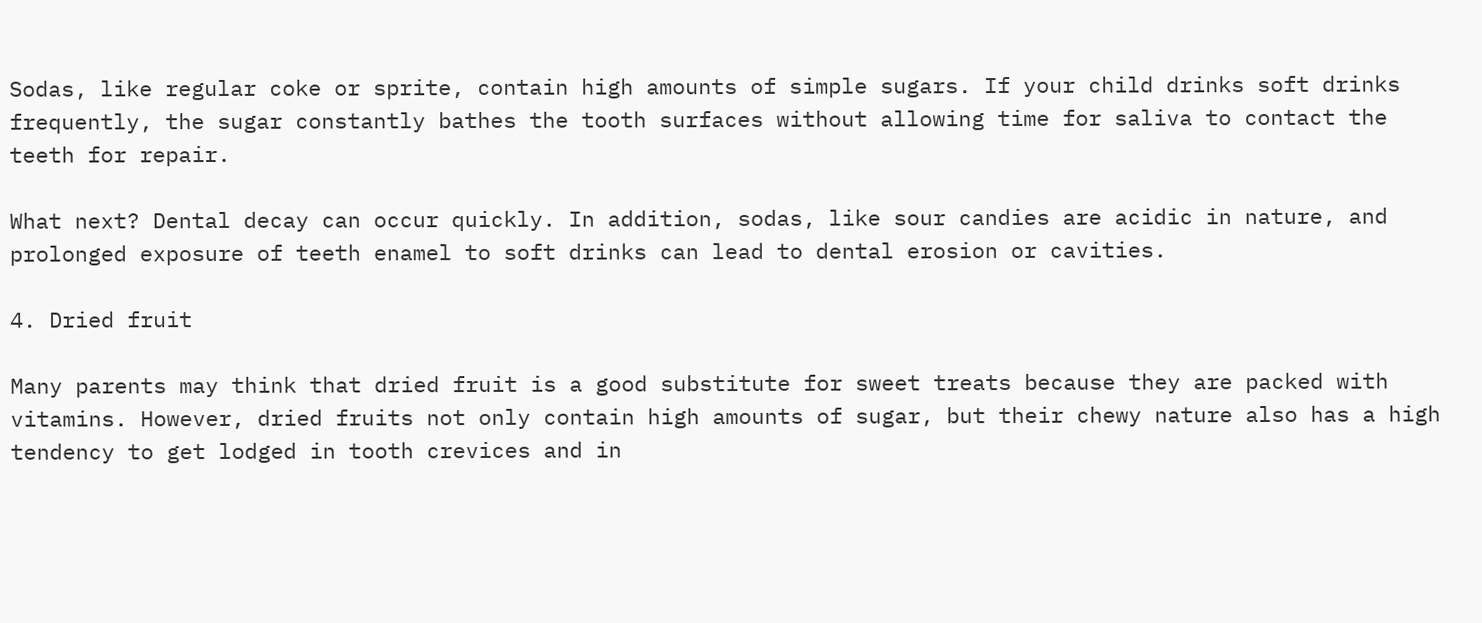Sodas, like regular coke or sprite, contain high amounts of simple sugars. If your child drinks soft drinks frequently, the sugar constantly bathes the tooth surfaces without allowing time for saliva to contact the teeth for repair.

What next? Dental decay can occur quickly. In addition, sodas, like sour candies are acidic in nature, and prolonged exposure of teeth enamel to soft drinks can lead to dental erosion or cavities.

4. Dried fruit

Many parents may think that dried fruit is a good substitute for sweet treats because they are packed with vitamins. However, dried fruits not only contain high amounts of sugar, but their chewy nature also has a high tendency to get lodged in tooth crevices and in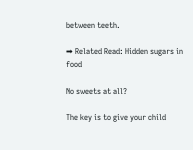between teeth.

➡ Related Read: Hidden sugars in food

No sweets at all?

The key is to give your child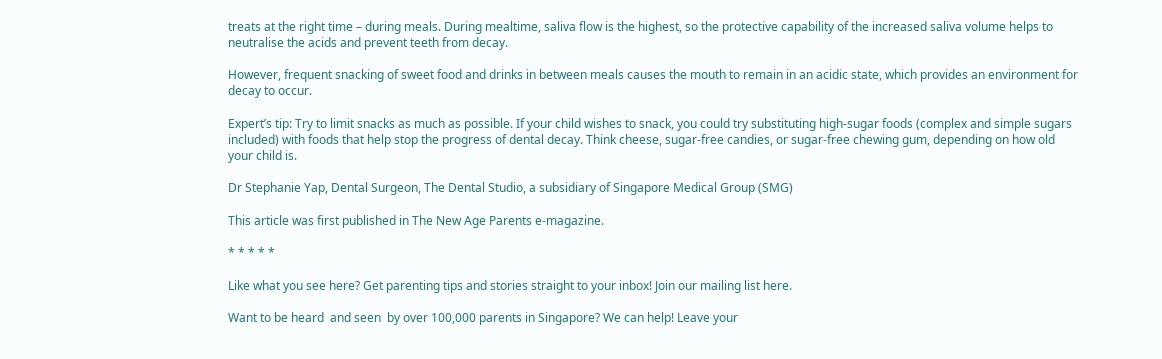treats at the right time – during meals. During mealtime, saliva flow is the highest, so the protective capability of the increased saliva volume helps to neutralise the acids and prevent teeth from decay.

However, frequent snacking of sweet food and drinks in between meals causes the mouth to remain in an acidic state, which provides an environment for decay to occur.

Expert’s tip: Try to limit snacks as much as possible. If your child wishes to snack, you could try substituting high-sugar foods (complex and simple sugars included) with foods that help stop the progress of dental decay. Think cheese, sugar-free candies, or sugar-free chewing gum, depending on how old your child is.

Dr Stephanie Yap, Dental Surgeon, The Dental Studio, a subsidiary of Singapore Medical Group (SMG)

This article was first published in The New Age Parents e-magazine.

* * * * *

Like what you see here? Get parenting tips and stories straight to your inbox! Join our mailing list here.

Want to be heard  and seen  by over 100,000 parents in Singapore? We can help! Leave your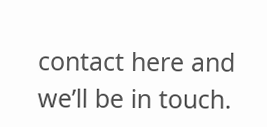contact here and we’ll be in touch.